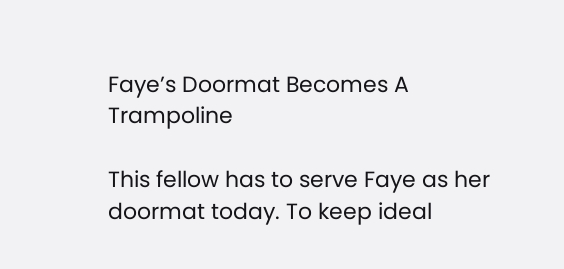Faye’s Doormat Becomes A Trampoline

This fellow has to serve Faye as her doormat today. To keep ideal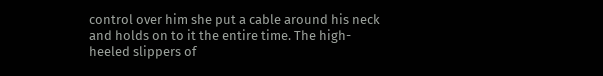control over him she put a cable around his neck and holds on to it the entire time. The high-heeled slippers of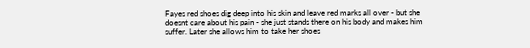Fayes red shoes dig deep into his skin and leave red marks all over - but she doesnt care about his pain - she just stands there on his body and makes him suffer. Later she allows him to take her shoes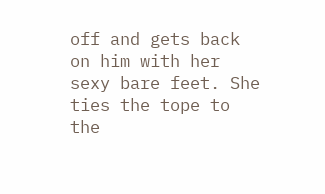off and gets back on him with her sexy bare feet. She ties the tope to the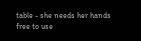table - she needs her hands free to use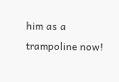him as a trampoline now!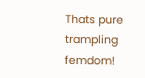Thats pure trampling femdom!